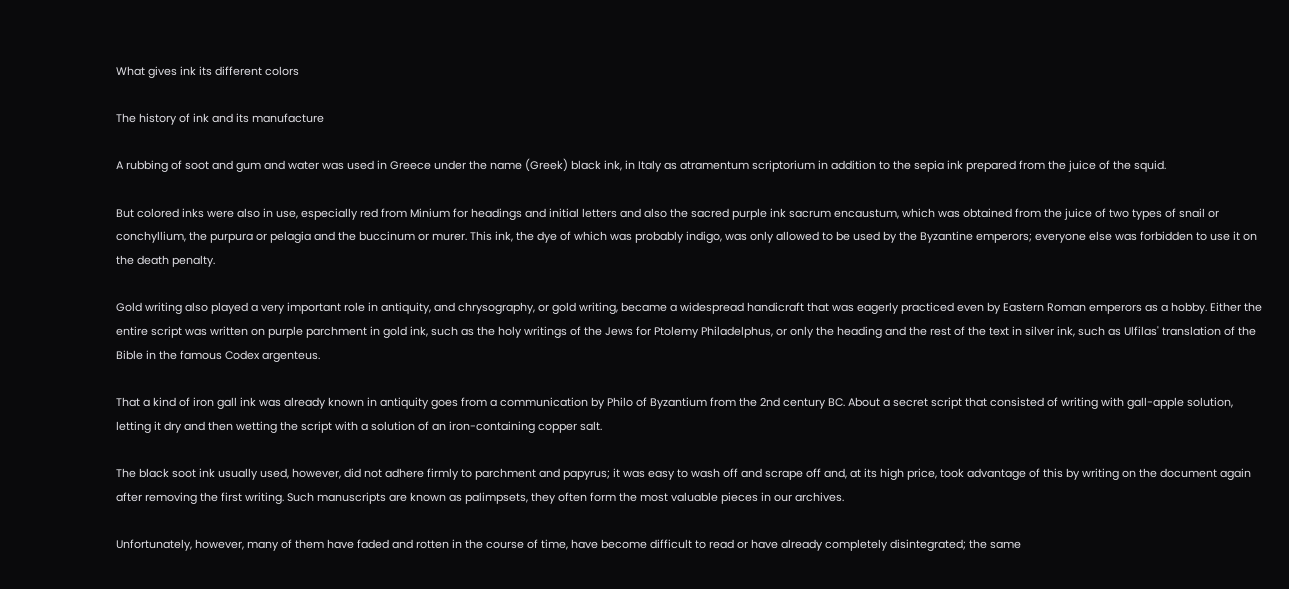What gives ink its different colors

The history of ink and its manufacture

A rubbing of soot and gum and water was used in Greece under the name (Greek) black ink, in Italy as atramentum scriptorium in addition to the sepia ink prepared from the juice of the squid.

But colored inks were also in use, especially red from Minium for headings and initial letters and also the sacred purple ink sacrum encaustum, which was obtained from the juice of two types of snail or conchyllium, the purpura or pelagia and the buccinum or murer. This ink, the dye of which was probably indigo, was only allowed to be used by the Byzantine emperors; everyone else was forbidden to use it on the death penalty.

Gold writing also played a very important role in antiquity, and chrysography, or gold writing, became a widespread handicraft that was eagerly practiced even by Eastern Roman emperors as a hobby. Either the entire script was written on purple parchment in gold ink, such as the holy writings of the Jews for Ptolemy Philadelphus, or only the heading and the rest of the text in silver ink, such as Ulfilas' translation of the Bible in the famous Codex argenteus.

That a kind of iron gall ink was already known in antiquity goes from a communication by Philo of Byzantium from the 2nd century BC. About a secret script that consisted of writing with gall-apple solution, letting it dry and then wetting the script with a solution of an iron-containing copper salt.

The black soot ink usually used, however, did not adhere firmly to parchment and papyrus; it was easy to wash off and scrape off and, at its high price, took advantage of this by writing on the document again after removing the first writing. Such manuscripts are known as palimpsets, they often form the most valuable pieces in our archives.

Unfortunately, however, many of them have faded and rotten in the course of time, have become difficult to read or have already completely disintegrated; the same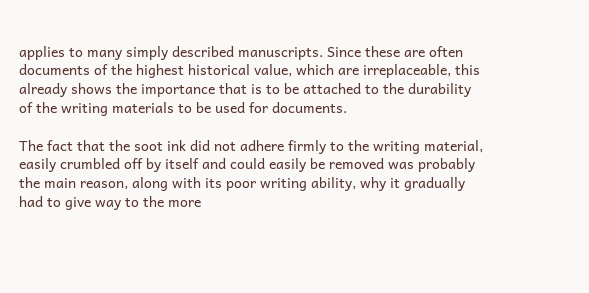applies to many simply described manuscripts. Since these are often documents of the highest historical value, which are irreplaceable, this already shows the importance that is to be attached to the durability of the writing materials to be used for documents.

The fact that the soot ink did not adhere firmly to the writing material, easily crumbled off by itself and could easily be removed was probably the main reason, along with its poor writing ability, why it gradually had to give way to the more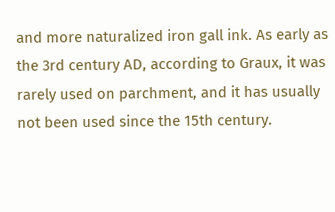and more naturalized iron gall ink. As early as the 3rd century AD, according to Graux, it was rarely used on parchment, and it has usually not been used since the 15th century.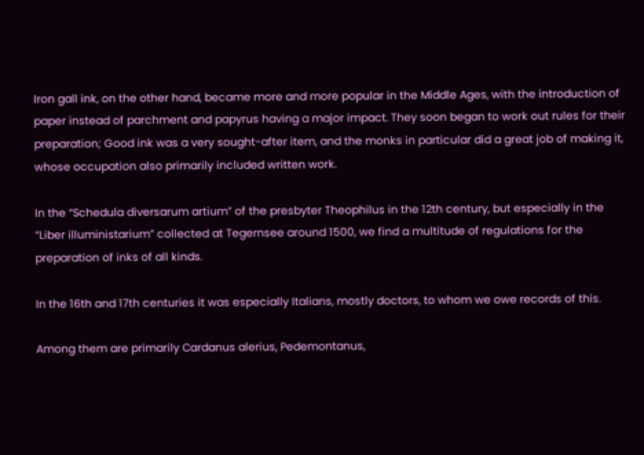Iron gall ink, on the other hand, became more and more popular in the Middle Ages, with the introduction of paper instead of parchment and papyrus having a major impact. They soon began to work out rules for their preparation; Good ink was a very sought-after item, and the monks in particular did a great job of making it, whose occupation also primarily included written work.

In the “Schedula diversarum artium” of the presbyter Theophilus in the 12th century, but especially in the “Liber illuministarium” collected at Tegernsee around 1500, we find a multitude of regulations for the preparation of inks of all kinds.

In the 16th and 17th centuries it was especially Italians, mostly doctors, to whom we owe records of this.

Among them are primarily Cardanus alerius, Pedemontanus,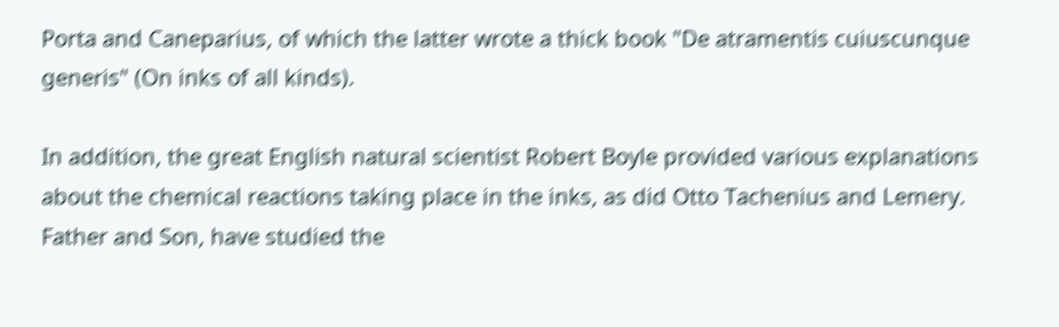Porta and Caneparius, of which the latter wrote a thick book "De atramentis cuiuscunque generis" (On inks of all kinds).

In addition, the great English natural scientist Robert Boyle provided various explanations about the chemical reactions taking place in the inks, as did Otto Tachenius and Lemery. Father and Son, have studied the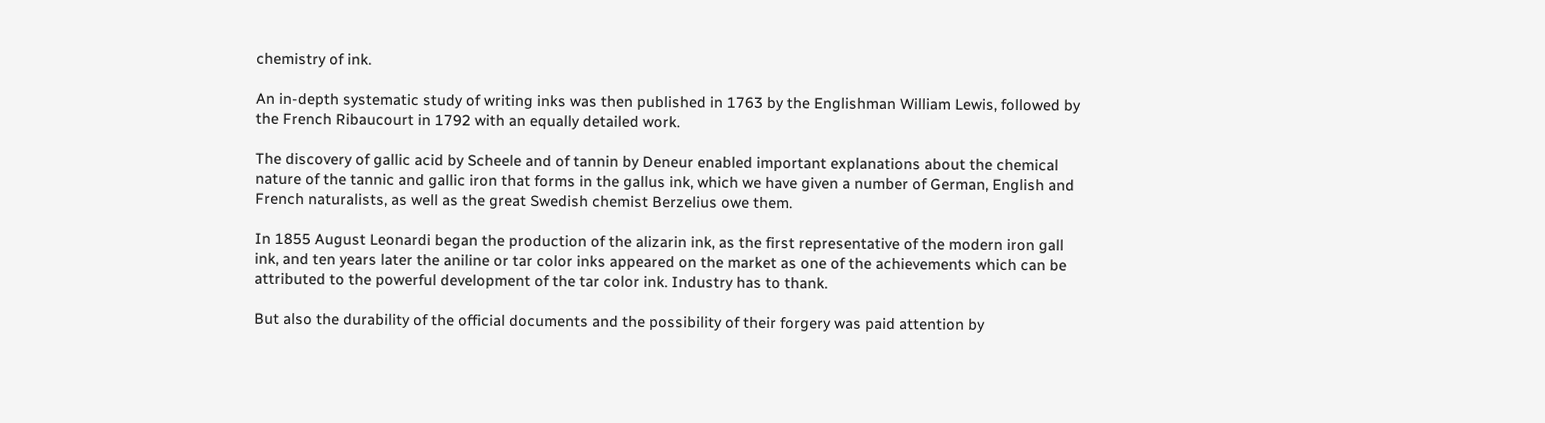chemistry of ink.

An in-depth systematic study of writing inks was then published in 1763 by the Englishman William Lewis, followed by the French Ribaucourt in 1792 with an equally detailed work.

The discovery of gallic acid by Scheele and of tannin by Deneur enabled important explanations about the chemical nature of the tannic and gallic iron that forms in the gallus ink, which we have given a number of German, English and French naturalists, as well as the great Swedish chemist Berzelius owe them.

In 1855 August Leonardi began the production of the alizarin ink, as the first representative of the modern iron gall ink, and ten years later the aniline or tar color inks appeared on the market as one of the achievements which can be attributed to the powerful development of the tar color ink. Industry has to thank.

But also the durability of the official documents and the possibility of their forgery was paid attention by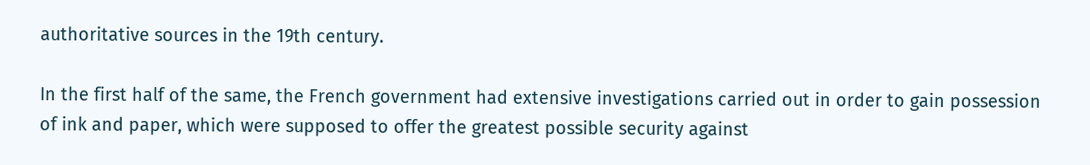authoritative sources in the 19th century.

In the first half of the same, the French government had extensive investigations carried out in order to gain possession of ink and paper, which were supposed to offer the greatest possible security against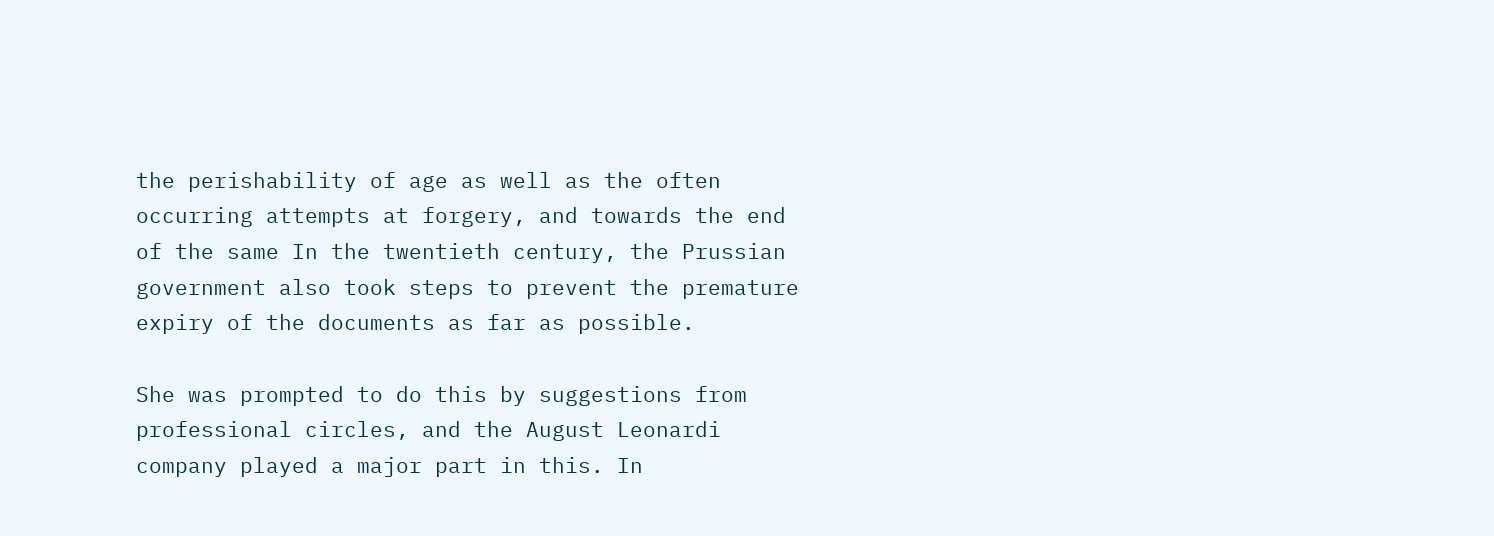the perishability of age as well as the often occurring attempts at forgery, and towards the end of the same In the twentieth century, the Prussian government also took steps to prevent the premature expiry of the documents as far as possible.

She was prompted to do this by suggestions from professional circles, and the August Leonardi company played a major part in this. In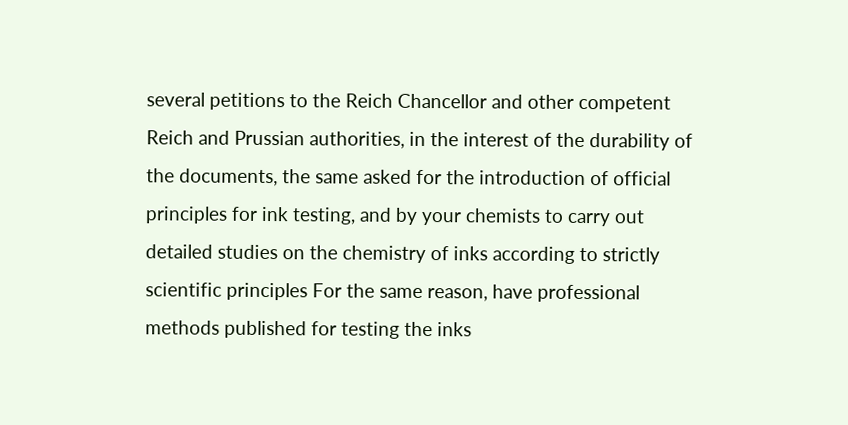several petitions to the Reich Chancellor and other competent Reich and Prussian authorities, in the interest of the durability of the documents, the same asked for the introduction of official principles for ink testing, and by your chemists to carry out detailed studies on the chemistry of inks according to strictly scientific principles For the same reason, have professional methods published for testing the inks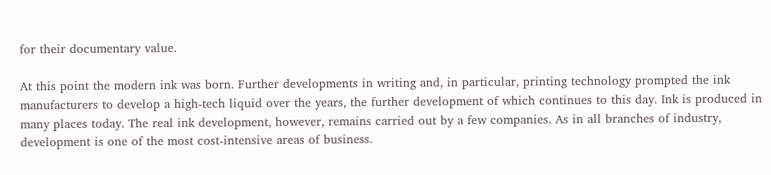for their documentary value.

At this point the modern ink was born. Further developments in writing and, in particular, printing technology prompted the ink manufacturers to develop a high-tech liquid over the years, the further development of which continues to this day. Ink is produced in many places today. The real ink development, however, remains carried out by a few companies. As in all branches of industry, development is one of the most cost-intensive areas of business.